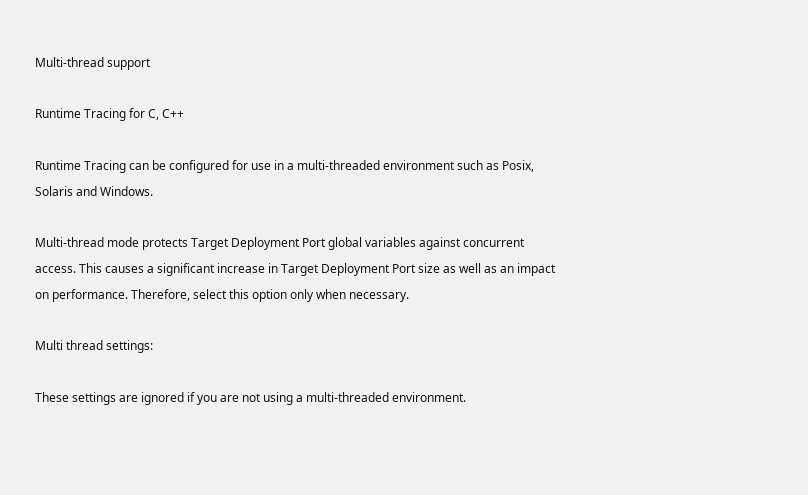Multi-thread support

Runtime Tracing for C, C++

Runtime Tracing can be configured for use in a multi-threaded environment such as Posix, Solaris and Windows.

Multi-thread mode protects Target Deployment Port global variables against concurrent access. This causes a significant increase in Target Deployment Port size as well as an impact on performance. Therefore, select this option only when necessary.

Multi thread settings:

These settings are ignored if you are not using a multi-threaded environment.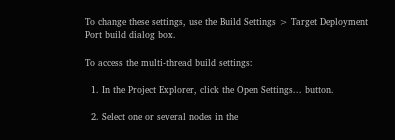To change these settings, use the Build Settings > Target Deployment Port build dialog box.

To access the multi-thread build settings:

  1. In the Project Explorer, click the Open Settings... button.

  2. Select one or several nodes in the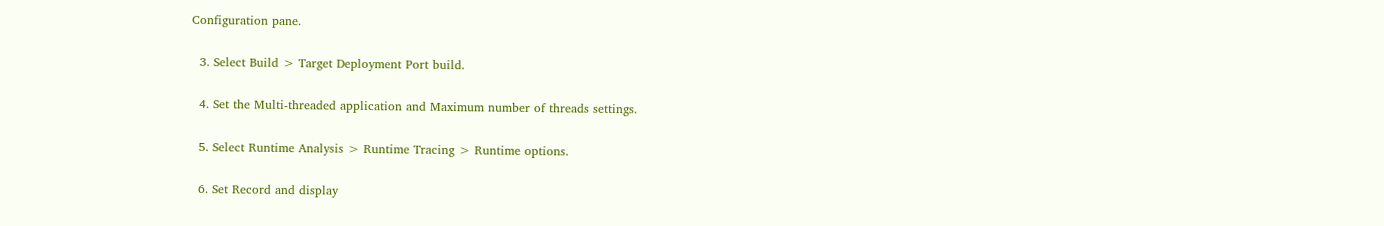Configuration pane.

  3. Select Build > Target Deployment Port build.

  4. Set the Multi-threaded application and Maximum number of threads settings.

  5. Select Runtime Analysis > Runtime Tracing > Runtime options.

  6. Set Record and display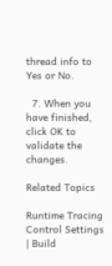thread info to Yes or No.

  7. When you have finished, click OK to validate the changes.

Related Topics

Runtime Tracing Control Settings | Build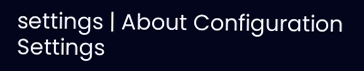settings | About Configuration Settings